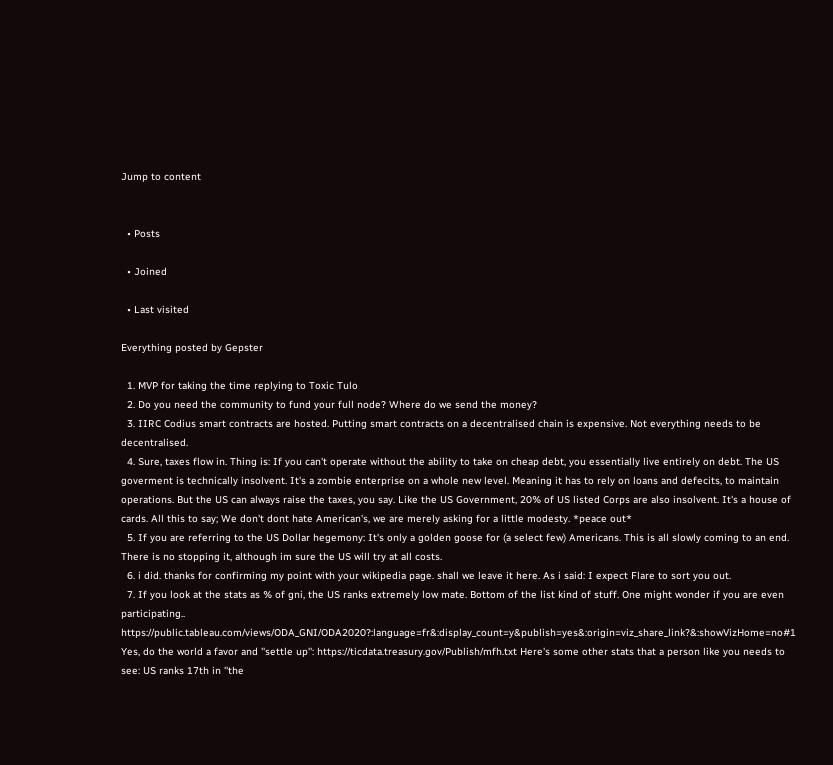Jump to content


  • Posts

  • Joined

  • Last visited

Everything posted by Gepster

  1. MVP for taking the time replying to Toxic Tulo
  2. Do you need the community to fund your full node? Where do we send the money?
  3. IIRC Codius smart contracts are hosted. Putting smart contracts on a decentralised chain is expensive. Not everything needs to be decentralised.
  4. Sure, taxes flow in. Thing is: If you can't operate without the ability to take on cheap debt, you essentially live entirely on debt. The US goverment is technically insolvent. It's a zombie enterprise on a whole new level. Meaning it has to rely on loans and defecits, to maintain operations. But the US can always raise the taxes, you say. Like the US Government, 20% of US listed Corps are also insolvent. It's a house of cards. All this to say; We don't dont hate American's, we are merely asking for a little modesty. *peace out*
  5. If you are referring to the US Dollar hegemony: It's only a golden goose for (a select few) Americans. This is all slowly coming to an end. There is no stopping it, although im sure the US will try at all costs.
  6. i did. thanks for confirming my point with your wikipedia page. shall we leave it here. As i said: I expect Flare to sort you out.
  7. If you look at the stats as % of gni, the US ranks extremely low mate. Bottom of the list kind of stuff. One might wonder if you are even participating.. https://public.tableau.com/views/ODA_GNI/ODA2020?:language=fr&:display_count=y&publish=yes&:origin=viz_share_link?&:showVizHome=no#1 Yes, do the world a favor and ''settle up'': https://ticdata.treasury.gov/Publish/mfh.txt Here's some other stats that a person like you needs to see: US ranks 17th in ''the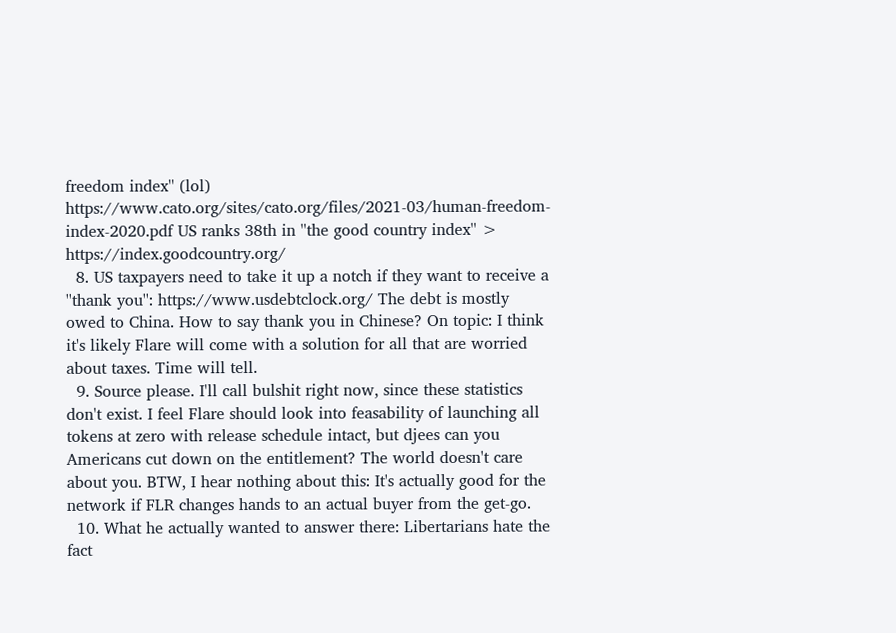freedom index'' (lol) https://www.cato.org/sites/cato.org/files/2021-03/human-freedom-index-2020.pdf US ranks 38th in ''the good country index'' > https://index.goodcountry.org/
  8. US taxpayers need to take it up a notch if they want to receive a ''thank you'': https://www.usdebtclock.org/ The debt is mostly owed to China. How to say thank you in Chinese? On topic: I think it's likely Flare will come with a solution for all that are worried about taxes. Time will tell.
  9. Source please. I'll call bulshit right now, since these statistics don't exist. I feel Flare should look into feasability of launching all tokens at zero with release schedule intact, but djees can you Americans cut down on the entitlement? The world doesn't care about you. BTW, I hear nothing about this: It's actually good for the network if FLR changes hands to an actual buyer from the get-go.
  10. What he actually wanted to answer there: Libertarians hate the fact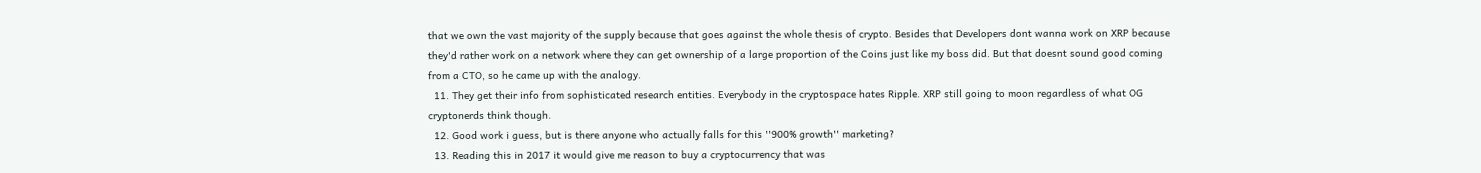that we own the vast majority of the supply because that goes against the whole thesis of crypto. Besides that Developers dont wanna work on XRP because they'd rather work on a network where they can get ownership of a large proportion of the Coins just like my boss did. But that doesnt sound good coming from a CTO, so he came up with the analogy.
  11. They get their info from sophisticated research entities. Everybody in the cryptospace hates Ripple. XRP still going to moon regardless of what OG cryptonerds think though.
  12. Good work i guess, but is there anyone who actually falls for this ''900% growth'' marketing?
  13. Reading this in 2017 it would give me reason to buy a cryptocurrency that was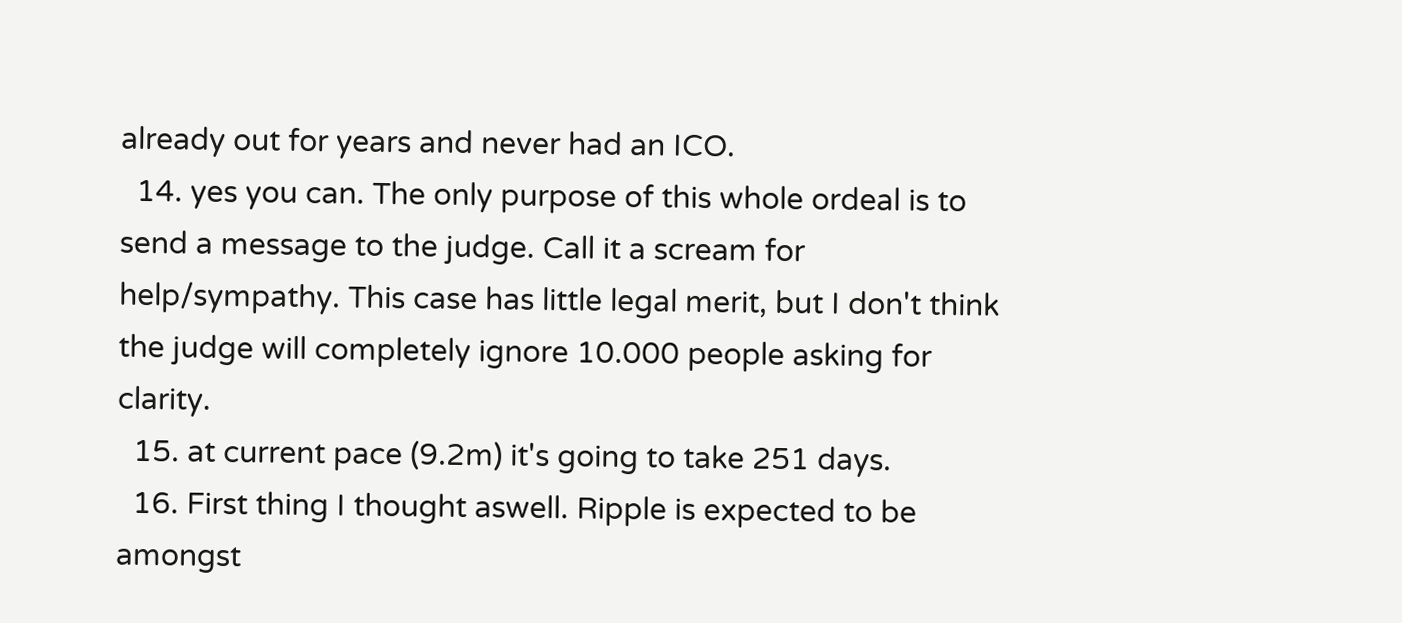already out for years and never had an ICO.
  14. yes you can. The only purpose of this whole ordeal is to send a message to the judge. Call it a scream for help/sympathy. This case has little legal merit, but I don't think the judge will completely ignore 10.000 people asking for clarity.
  15. at current pace (9.2m) it's going to take 251 days.
  16. First thing I thought aswell. Ripple is expected to be amongst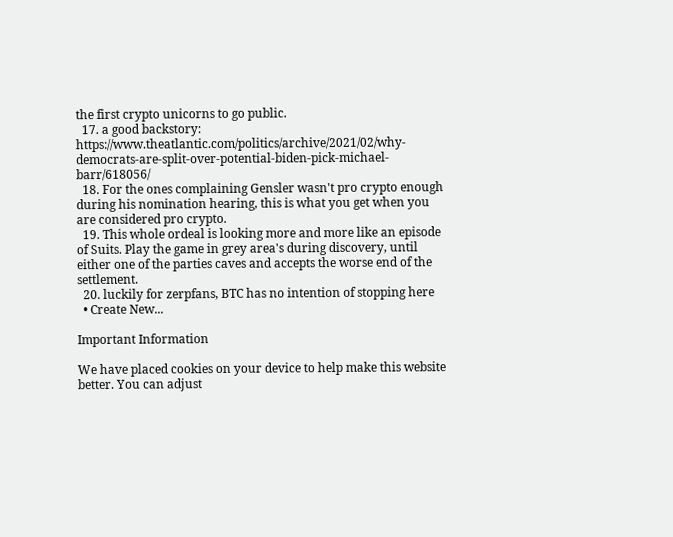the first crypto unicorns to go public.
  17. a good backstory: https://www.theatlantic.com/politics/archive/2021/02/why-democrats-are-split-over-potential-biden-pick-michael-barr/618056/
  18. For the ones complaining Gensler wasn't pro crypto enough during his nomination hearing, this is what you get when you are considered pro crypto.
  19. This whole ordeal is looking more and more like an episode of Suits. Play the game in grey area's during discovery, until either one of the parties caves and accepts the worse end of the settlement.
  20. luckily for zerpfans, BTC has no intention of stopping here
  • Create New...

Important Information

We have placed cookies on your device to help make this website better. You can adjust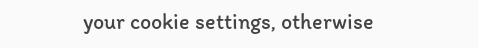your cookie settings, otherwise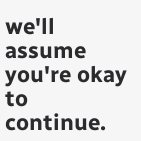we'll assume you're okay to continue.